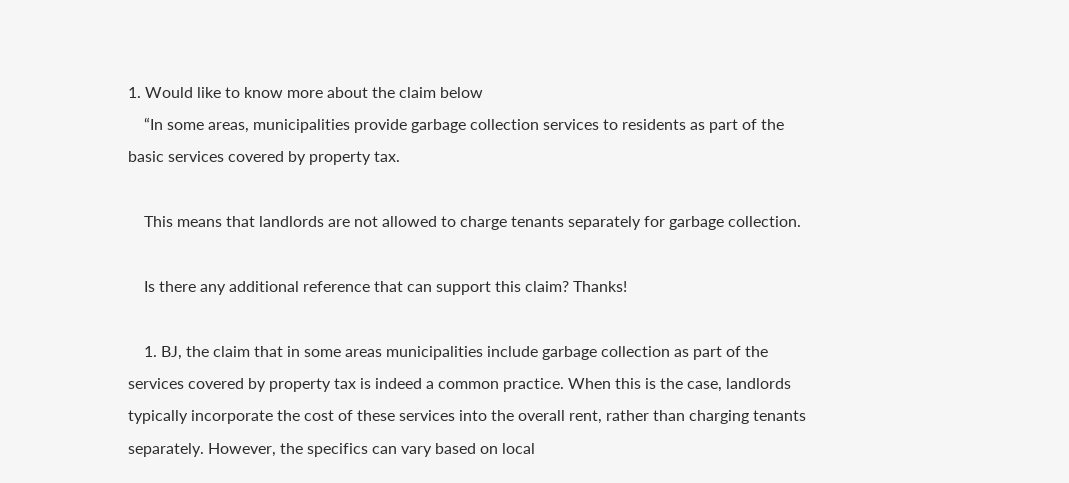1. Would like to know more about the claim below
    “In some areas, municipalities provide garbage collection services to residents as part of the basic services covered by property tax.

    This means that landlords are not allowed to charge tenants separately for garbage collection.

    Is there any additional reference that can support this claim? Thanks!

    1. BJ, the claim that in some areas municipalities include garbage collection as part of the services covered by property tax is indeed a common practice. When this is the case, landlords typically incorporate the cost of these services into the overall rent, rather than charging tenants separately. However, the specifics can vary based on local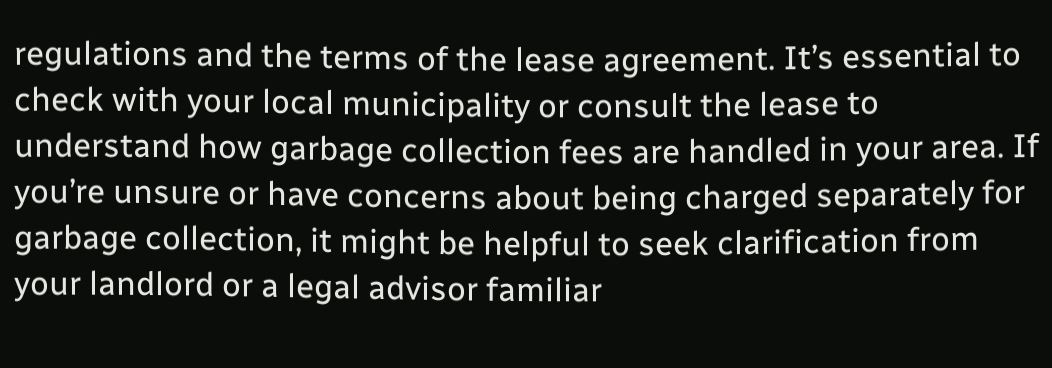regulations and the terms of the lease agreement. It’s essential to check with your local municipality or consult the lease to understand how garbage collection fees are handled in your area. If you’re unsure or have concerns about being charged separately for garbage collection, it might be helpful to seek clarification from your landlord or a legal advisor familiar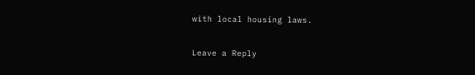with local housing laws.

Leave a Reply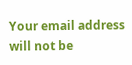Your email address will not be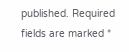published. Required fields are marked *